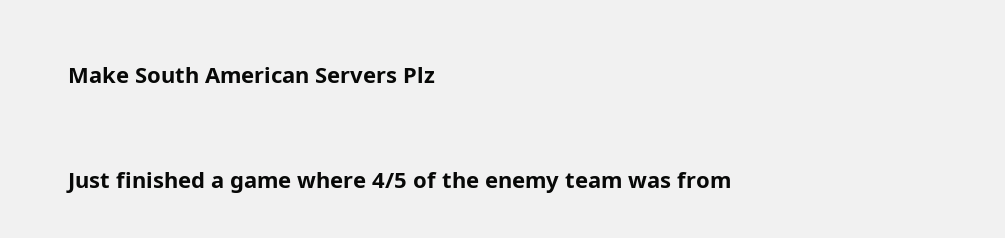Make South American Servers Plz



Just finished a game where 4/5 of the enemy team was from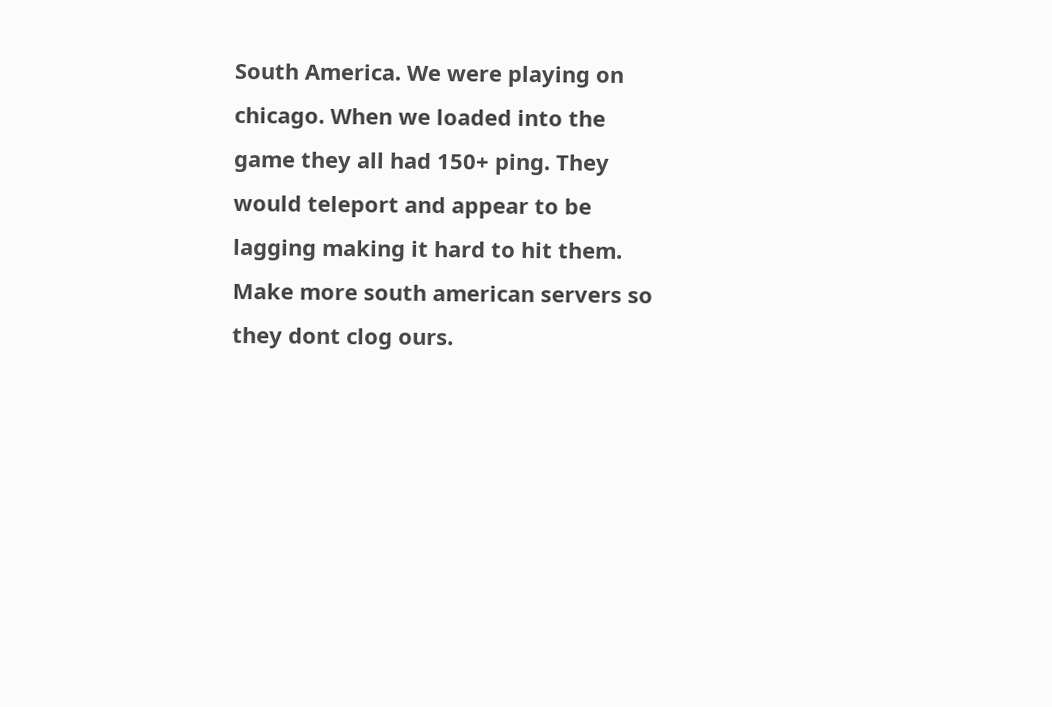South America. We were playing on chicago. When we loaded into the game they all had 150+ ping. They would teleport and appear to be lagging making it hard to hit them. Make more south american servers so they dont clog ours.